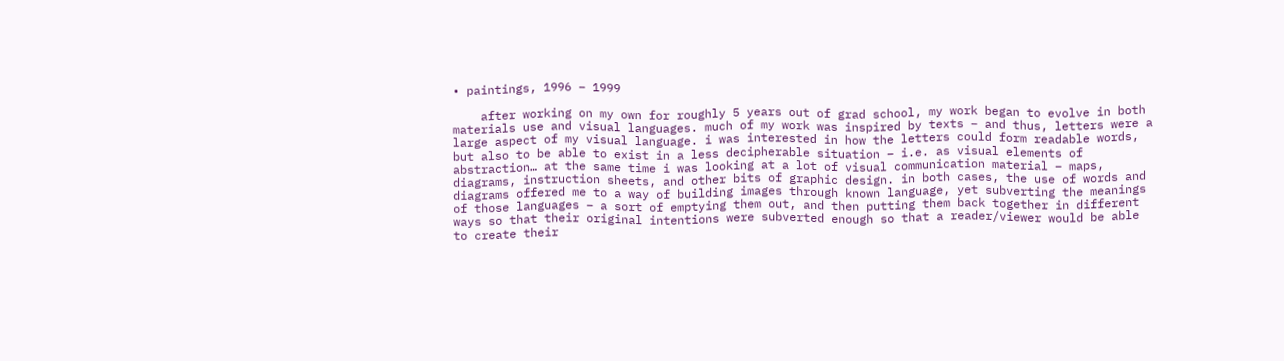• paintings, 1996 – 1999

    after working on my own for roughly 5 years out of grad school, my work began to evolve in both materials use and visual languages. much of my work was inspired by texts – and thus, letters were a large aspect of my visual language. i was interested in how the letters could form readable words, but also to be able to exist in a less decipherable situation – i.e. as visual elements of abstraction… at the same time i was looking at a lot of visual communication material – maps, diagrams, instruction sheets, and other bits of graphic design. in both cases, the use of words and diagrams offered me to a way of building images through known language, yet subverting the meanings of those languages – a sort of emptying them out, and then putting them back together in different ways so that their original intentions were subverted enough so that a reader/viewer would be able to create their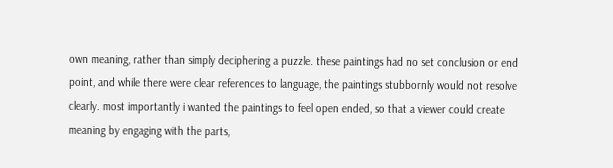own meaning, rather than simply deciphering a puzzle. these paintings had no set conclusion or end point, and while there were clear references to language, the paintings stubbornly would not resolve clearly. most importantly i wanted the paintings to feel open ended, so that a viewer could create meaning by engaging with the parts,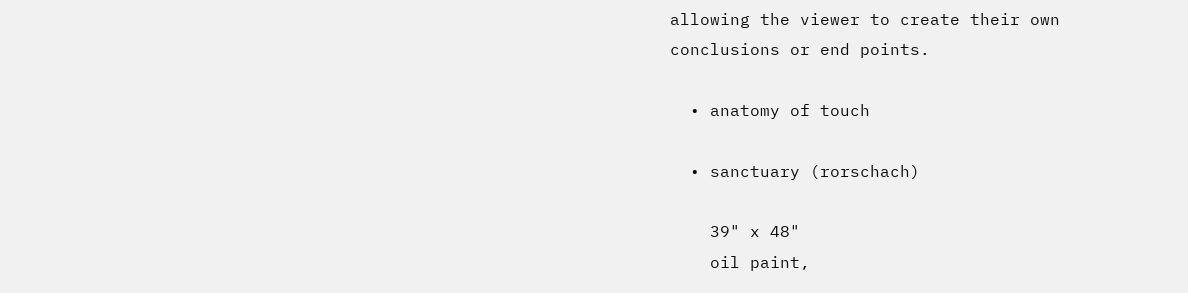allowing the viewer to create their own conclusions or end points.

  • anatomy of touch

  • sanctuary (rorschach)

    39" x 48"
    oil paint,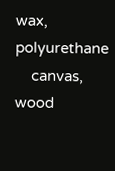wax, polyurethane
    canvas, wood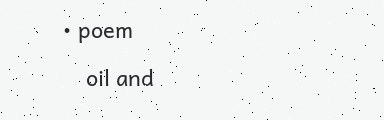• poem

    oil and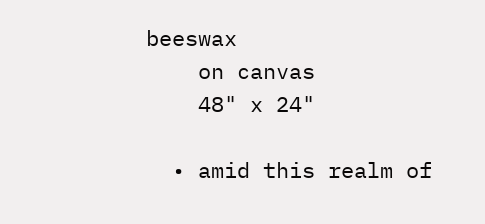beeswax
    on canvas
    48" x 24"

  • amid this realm of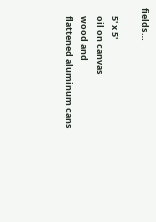fields…

    5' x 5'
    oil on canvas
    wood and
    flattened aluminum cans